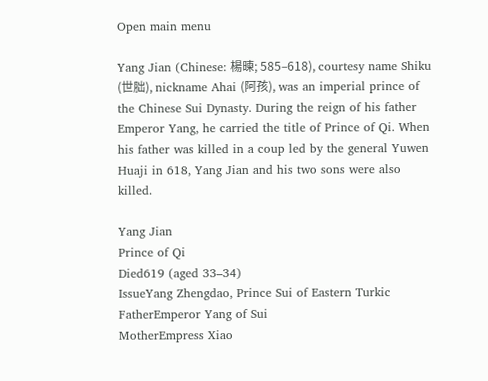Open main menu

Yang Jian (Chinese: 楊暕; 585–618), courtesy name Shiku (世胐), nickname Ahai (阿孩), was an imperial prince of the Chinese Sui Dynasty. During the reign of his father Emperor Yang, he carried the title of Prince of Qi. When his father was killed in a coup led by the general Yuwen Huaji in 618, Yang Jian and his two sons were also killed.

Yang Jian
Prince of Qi
Died619 (aged 33–34)
IssueYang Zhengdao, Prince Sui of Eastern Turkic
FatherEmperor Yang of Sui
MotherEmpress Xiao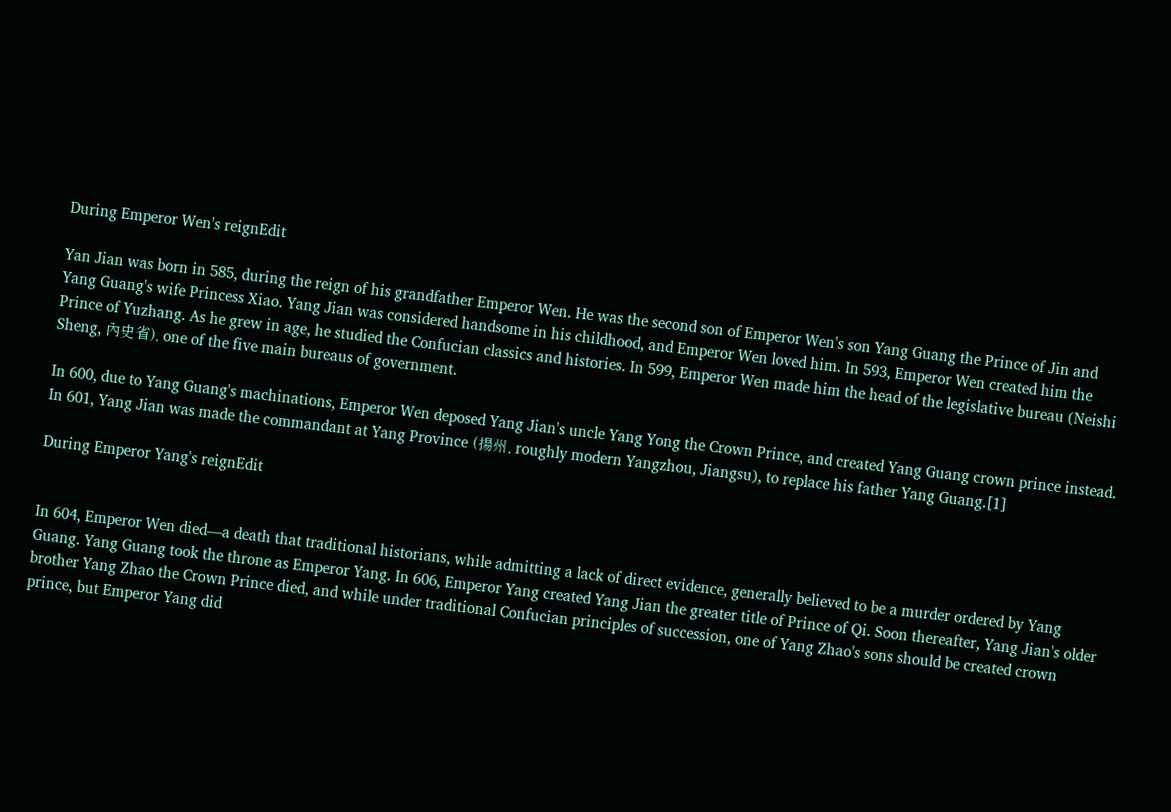During Emperor Wen's reignEdit

Yan Jian was born in 585, during the reign of his grandfather Emperor Wen. He was the second son of Emperor Wen's son Yang Guang the Prince of Jin and Yang Guang's wife Princess Xiao. Yang Jian was considered handsome in his childhood, and Emperor Wen loved him. In 593, Emperor Wen created him the Prince of Yuzhang. As he grew in age, he studied the Confucian classics and histories. In 599, Emperor Wen made him the head of the legislative bureau (Neishi Sheng, 內史省), one of the five main bureaus of government.

In 600, due to Yang Guang's machinations, Emperor Wen deposed Yang Jian's uncle Yang Yong the Crown Prince, and created Yang Guang crown prince instead. In 601, Yang Jian was made the commandant at Yang Province (揚州, roughly modern Yangzhou, Jiangsu), to replace his father Yang Guang.[1]

During Emperor Yang's reignEdit


In 604, Emperor Wen died—a death that traditional historians, while admitting a lack of direct evidence, generally believed to be a murder ordered by Yang Guang. Yang Guang took the throne as Emperor Yang. In 606, Emperor Yang created Yang Jian the greater title of Prince of Qi. Soon thereafter, Yang Jian's older brother Yang Zhao the Crown Prince died, and while under traditional Confucian principles of succession, one of Yang Zhao's sons should be created crown prince, but Emperor Yang did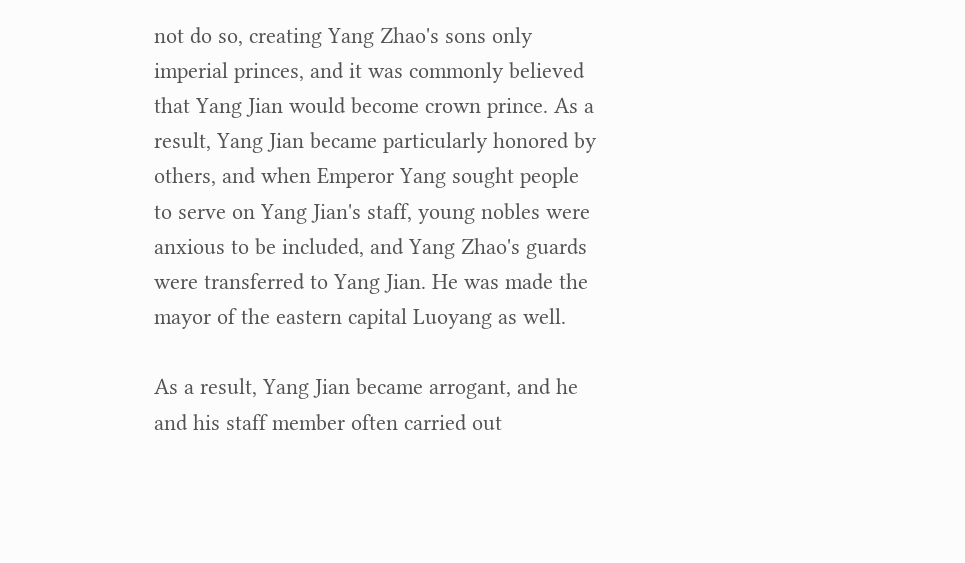not do so, creating Yang Zhao's sons only imperial princes, and it was commonly believed that Yang Jian would become crown prince. As a result, Yang Jian became particularly honored by others, and when Emperor Yang sought people to serve on Yang Jian's staff, young nobles were anxious to be included, and Yang Zhao's guards were transferred to Yang Jian. He was made the mayor of the eastern capital Luoyang as well.

As a result, Yang Jian became arrogant, and he and his staff member often carried out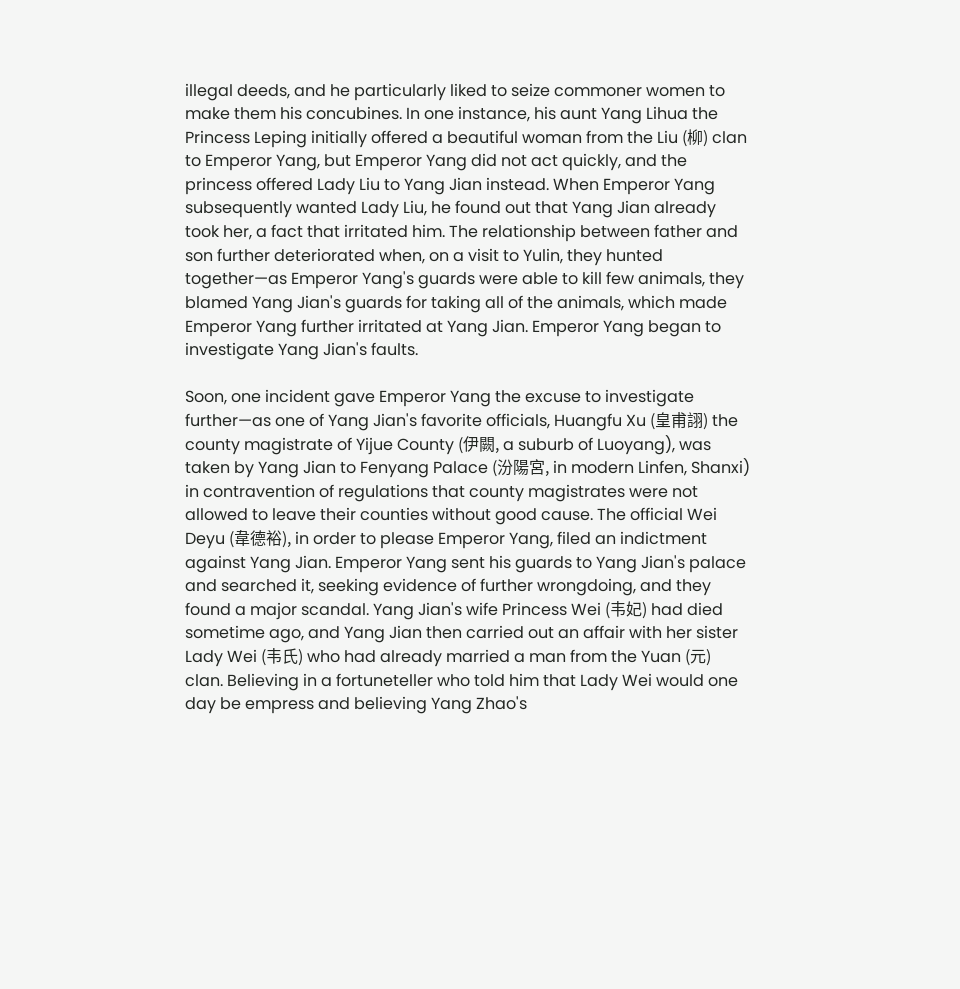illegal deeds, and he particularly liked to seize commoner women to make them his concubines. In one instance, his aunt Yang Lihua the Princess Leping initially offered a beautiful woman from the Liu (柳) clan to Emperor Yang, but Emperor Yang did not act quickly, and the princess offered Lady Liu to Yang Jian instead. When Emperor Yang subsequently wanted Lady Liu, he found out that Yang Jian already took her, a fact that irritated him. The relationship between father and son further deteriorated when, on a visit to Yulin, they hunted together—as Emperor Yang's guards were able to kill few animals, they blamed Yang Jian's guards for taking all of the animals, which made Emperor Yang further irritated at Yang Jian. Emperor Yang began to investigate Yang Jian's faults.

Soon, one incident gave Emperor Yang the excuse to investigate further—as one of Yang Jian's favorite officials, Huangfu Xu (皇甫詡) the county magistrate of Yijue County (伊闕, a suburb of Luoyang), was taken by Yang Jian to Fenyang Palace (汾陽宮, in modern Linfen, Shanxi) in contravention of regulations that county magistrates were not allowed to leave their counties without good cause. The official Wei Deyu (韋德裕), in order to please Emperor Yang, filed an indictment against Yang Jian. Emperor Yang sent his guards to Yang Jian's palace and searched it, seeking evidence of further wrongdoing, and they found a major scandal. Yang Jian's wife Princess Wei (韦妃) had died sometime ago, and Yang Jian then carried out an affair with her sister Lady Wei (韦氏) who had already married a man from the Yuan (元) clan. Believing in a fortuneteller who told him that Lady Wei would one day be empress and believing Yang Zhao's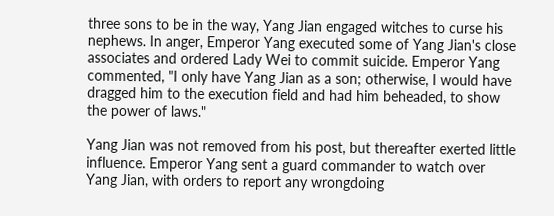three sons to be in the way, Yang Jian engaged witches to curse his nephews. In anger, Emperor Yang executed some of Yang Jian's close associates and ordered Lady Wei to commit suicide. Emperor Yang commented, "I only have Yang Jian as a son; otherwise, I would have dragged him to the execution field and had him beheaded, to show the power of laws."

Yang Jian was not removed from his post, but thereafter exerted little influence. Emperor Yang sent a guard commander to watch over Yang Jian, with orders to report any wrongdoing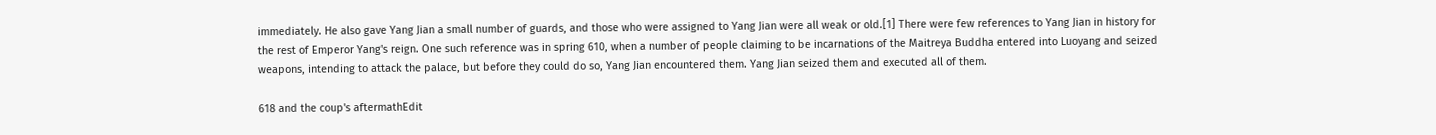immediately. He also gave Yang Jian a small number of guards, and those who were assigned to Yang Jian were all weak or old.[1] There were few references to Yang Jian in history for the rest of Emperor Yang's reign. One such reference was in spring 610, when a number of people claiming to be incarnations of the Maitreya Buddha entered into Luoyang and seized weapons, intending to attack the palace, but before they could do so, Yang Jian encountered them. Yang Jian seized them and executed all of them.

618 and the coup's aftermathEdit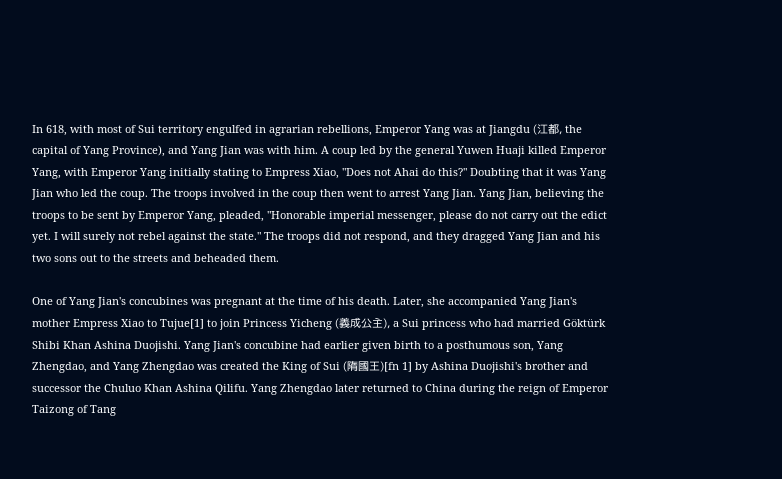In 618, with most of Sui territory engulfed in agrarian rebellions, Emperor Yang was at Jiangdu (江都, the capital of Yang Province), and Yang Jian was with him. A coup led by the general Yuwen Huaji killed Emperor Yang, with Emperor Yang initially stating to Empress Xiao, "Does not Ahai do this?" Doubting that it was Yang Jian who led the coup. The troops involved in the coup then went to arrest Yang Jian. Yang Jian, believing the troops to be sent by Emperor Yang, pleaded, "Honorable imperial messenger, please do not carry out the edict yet. I will surely not rebel against the state." The troops did not respond, and they dragged Yang Jian and his two sons out to the streets and beheaded them.

One of Yang Jian's concubines was pregnant at the time of his death. Later, she accompanied Yang Jian's mother Empress Xiao to Tujue[1] to join Princess Yicheng (義成公主), a Sui princess who had married Göktürk Shibi Khan Ashina Duojishi. Yang Jian's concubine had earlier given birth to a posthumous son, Yang Zhengdao, and Yang Zhengdao was created the King of Sui (隋國王)[fn 1] by Ashina Duojishi's brother and successor the Chuluo Khan Ashina Qilifu. Yang Zhengdao later returned to China during the reign of Emperor Taizong of Tang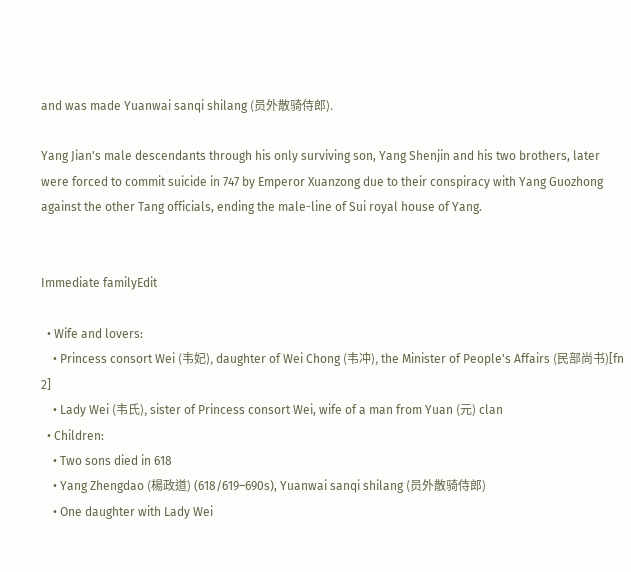and was made Yuanwai sanqi shilang (员外散骑侍郎).

Yang Jian's male descendants through his only surviving son, Yang Shenjin and his two brothers, later were forced to commit suicide in 747 by Emperor Xuanzong due to their conspiracy with Yang Guozhong against the other Tang officials, ending the male-line of Sui royal house of Yang.


Immediate familyEdit

  • Wife and lovers:
    • Princess consort Wei (韦妃), daughter of Wei Chong (韦冲), the Minister of People's Affairs (民部尚书)[fn 2]
    • Lady Wei (韦氏), sister of Princess consort Wei, wife of a man from Yuan (元) clan
  • Children:
    • Two sons died in 618
    • Yang Zhengdao (楊政道) (618/619–690s), Yuanwai sanqi shilang (员外散骑侍郎)
    • One daughter with Lady Wei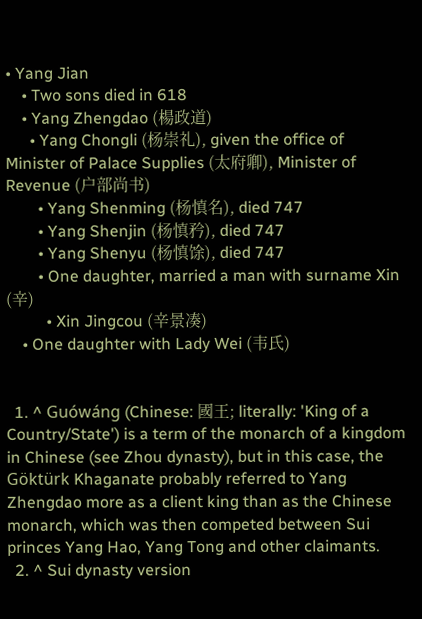• Yang Jian
    • Two sons died in 618
    • Yang Zhengdao (楊政道)
      • Yang Chongli (杨崇礼), given the office of Minister of Palace Supplies (太府卿), Minister of Revenue (户部尚书)
        • Yang Shenming (杨慎名), died 747
        • Yang Shenjin (杨慎矜), died 747
        • Yang Shenyu (杨慎馀), died 747
        • One daughter, married a man with surname Xin (辛)
          • Xin Jingcou (辛景凑)
    • One daughter with Lady Wei (韦氏)


  1. ^ Guówáng (Chinese: 國王; literally: 'King of a Country/State') is a term of the monarch of a kingdom in Chinese (see Zhou dynasty), but in this case, the Göktürk Khaganate probably referred to Yang Zhengdao more as a client king than as the Chinese monarch, which was then competed between Sui princes Yang Hao, Yang Tong and other claimants.
  2. ^ Sui dynasty version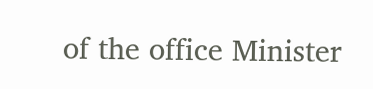of the office Minister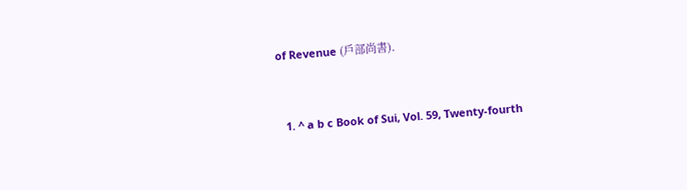of Revenue (戶部尚書).


  1. ^ a b c Book of Sui, Vol. 59, Twenty-fourth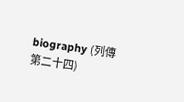biography (列傳第二十四)